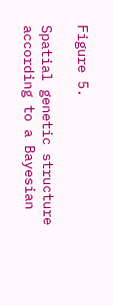Figure 5.

Spatial genetic structure according to a Bayesian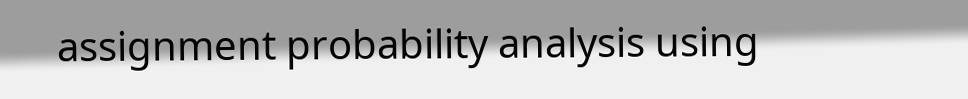assignment probability analysis using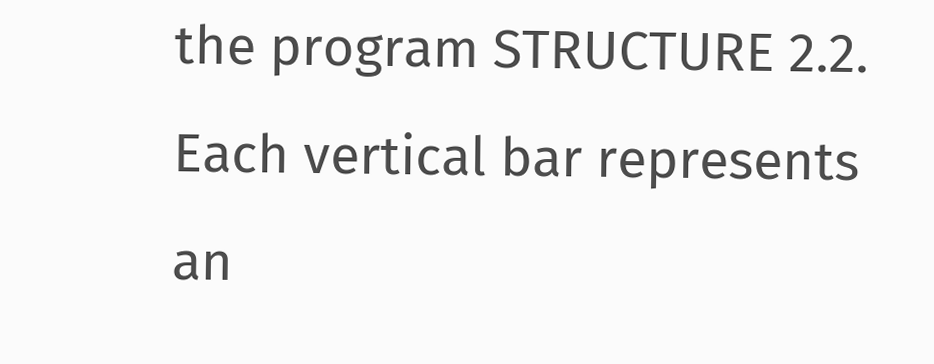the program STRUCTURE 2.2. Each vertical bar represents an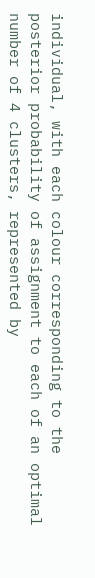individual, with each colour corresponding to the posterior probability of assignment to each of an optimal number of 4 clusters, represented by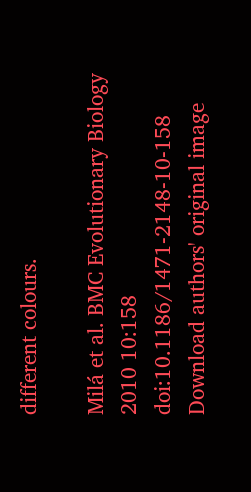different colours.

Milá et al. BMC Evolutionary Biology 2010 10:158   doi:10.1186/1471-2148-10-158
Download authors' original image